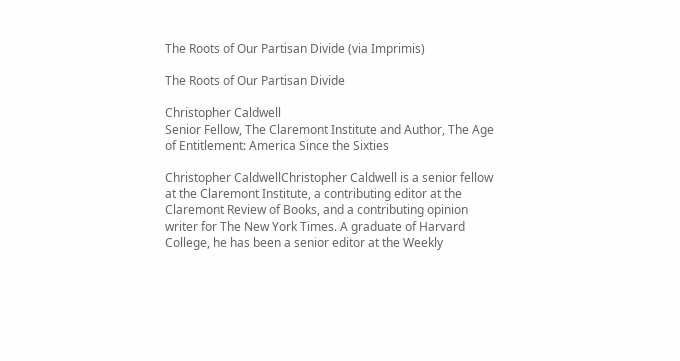The Roots of Our Partisan Divide (via Imprimis)

The Roots of Our Partisan Divide

Christopher Caldwell
Senior Fellow, The Claremont Institute and Author, The Age of Entitlement: America Since the Sixties

Christopher CaldwellChristopher Caldwell is a senior fellow at the Claremont Institute, a contributing editor at the Claremont Review of Books, and a contributing opinion writer for The New York Times. A graduate of Harvard College, he has been a senior editor at the Weekly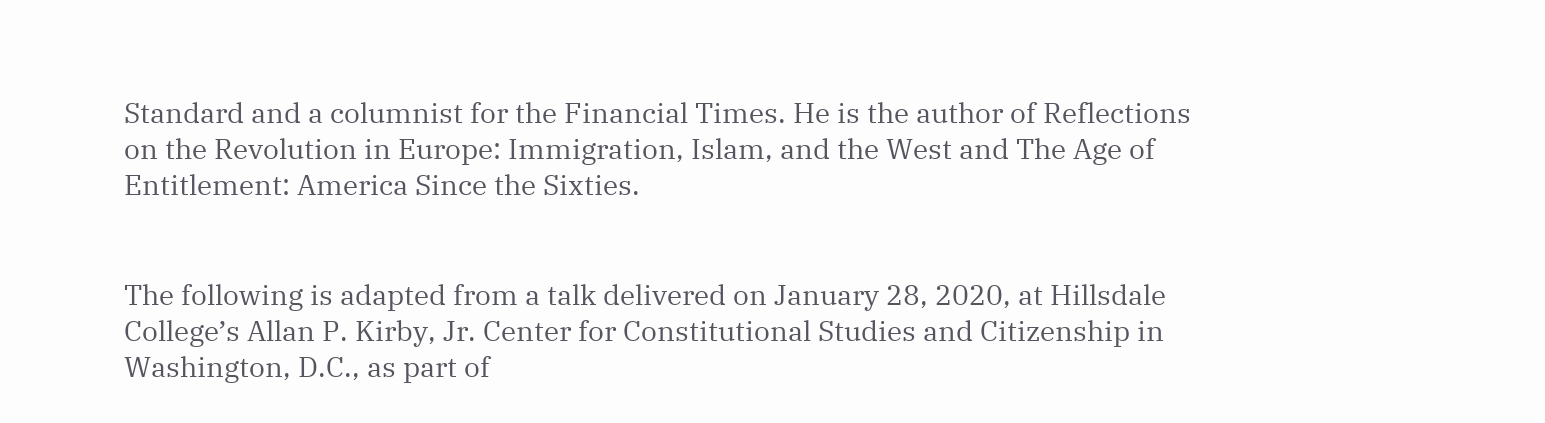Standard and a columnist for the Financial Times. He is the author of Reflections on the Revolution in Europe: Immigration, Islam, and the West and The Age of Entitlement: America Since the Sixties.


The following is adapted from a talk delivered on January 28, 2020, at Hillsdale College’s Allan P. Kirby, Jr. Center for Constitutional Studies and Citizenship in Washington, D.C., as part of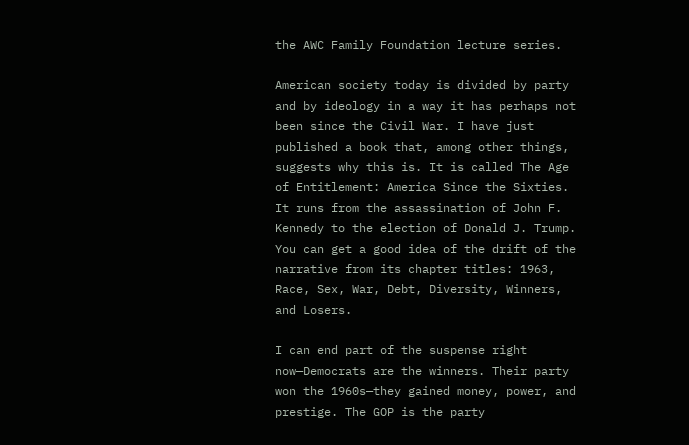the AWC Family Foundation lecture series.

American society today is divided by party and by ideology in a way it has perhaps not been since the Civil War. I have just published a book that, among other things, suggests why this is. It is called The Age of Entitlement: America Since the Sixties. It runs from the assassination of John F. Kennedy to the election of Donald J. Trump. You can get a good idea of the drift of the narrative from its chapter titles: 1963, Race, Sex, War, Debt, Diversity, Winners, and Losers.

I can end part of the suspense right now—Democrats are the winners. Their party won the 1960s—they gained money, power, and prestige. The GOP is the party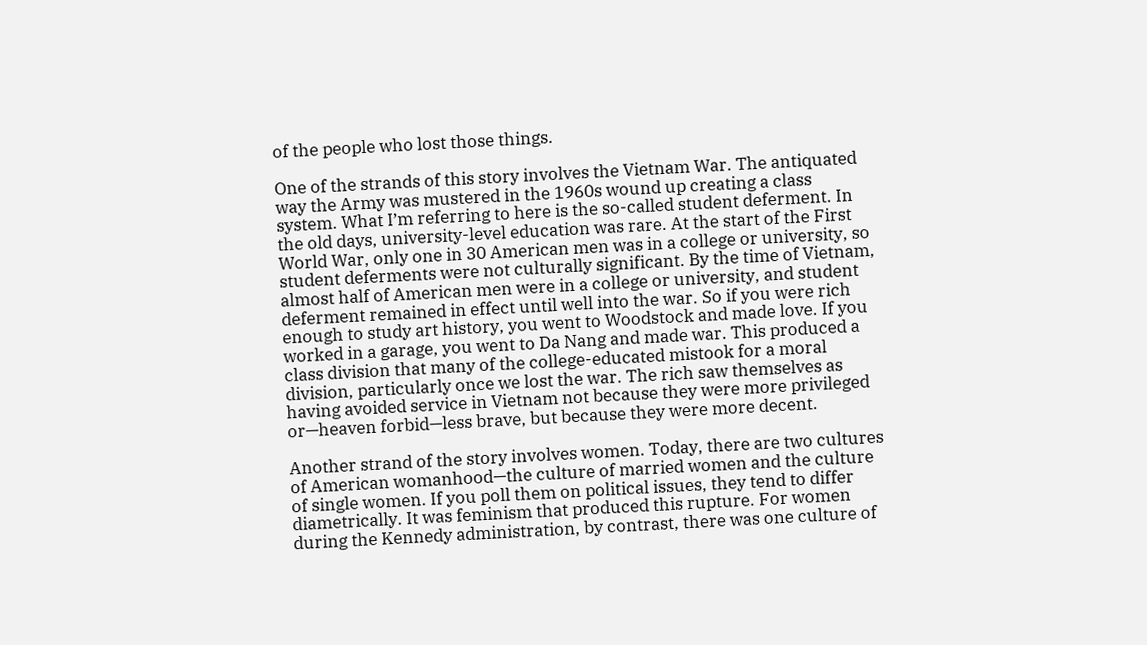of the people who lost those things.

One of the strands of this story involves the Vietnam War. The antiquated way the Army was mustered in the 1960s wound up creating a class system. What I’m referring to here is the so-called student deferment. In the old days, university-level education was rare. At the start of the First World War, only one in 30 American men was in a college or university, so student deferments were not culturally significant. By the time of Vietnam, almost half of American men were in a college or university, and student deferment remained in effect until well into the war. So if you were rich enough to study art history, you went to Woodstock and made love. If you worked in a garage, you went to Da Nang and made war. This produced a class division that many of the college-educated mistook for a moral division, particularly once we lost the war. The rich saw themselves as having avoided service in Vietnam not because they were more privileged or—heaven forbid—less brave, but because they were more decent.

Another strand of the story involves women. Today, there are two cultures of American womanhood—the culture of married women and the culture of single women. If you poll them on political issues, they tend to differ diametrically. It was feminism that produced this rupture. For women during the Kennedy administration, by contrast, there was one culture of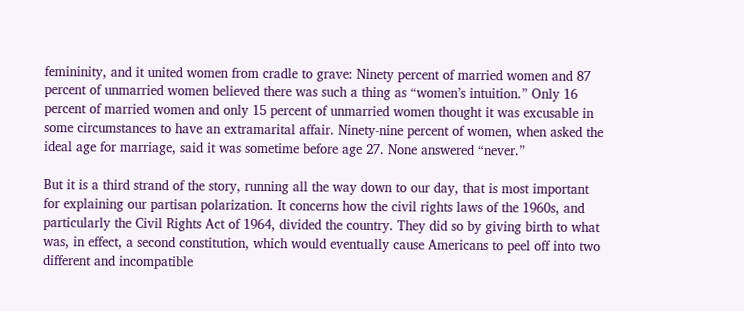femininity, and it united women from cradle to grave: Ninety percent of married women and 87 percent of unmarried women believed there was such a thing as “women’s intuition.” Only 16 percent of married women and only 15 percent of unmarried women thought it was excusable in some circumstances to have an extramarital affair. Ninety-nine percent of women, when asked the ideal age for marriage, said it was sometime before age 27. None answered “never.”

But it is a third strand of the story, running all the way down to our day, that is most important for explaining our partisan polarization. It concerns how the civil rights laws of the 1960s, and particularly the Civil Rights Act of 1964, divided the country. They did so by giving birth to what was, in effect, a second constitution, which would eventually cause Americans to peel off into two different and incompatible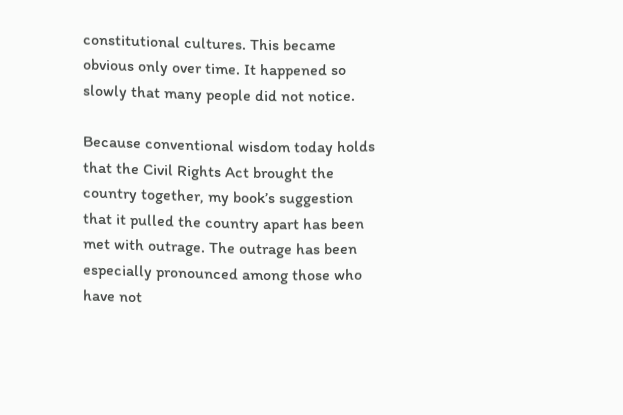constitutional cultures. This became obvious only over time. It happened so slowly that many people did not notice.

Because conventional wisdom today holds that the Civil Rights Act brought the country together, my book’s suggestion that it pulled the country apart has been met with outrage. The outrage has been especially pronounced among those who have not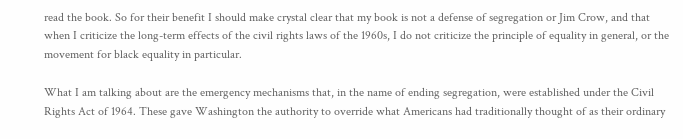read the book. So for their benefit I should make crystal clear that my book is not a defense of segregation or Jim Crow, and that when I criticize the long-term effects of the civil rights laws of the 1960s, I do not criticize the principle of equality in general, or the movement for black equality in particular.

What I am talking about are the emergency mechanisms that, in the name of ending segregation, were established under the Civil Rights Act of 1964. These gave Washington the authority to override what Americans had traditionally thought of as their ordinary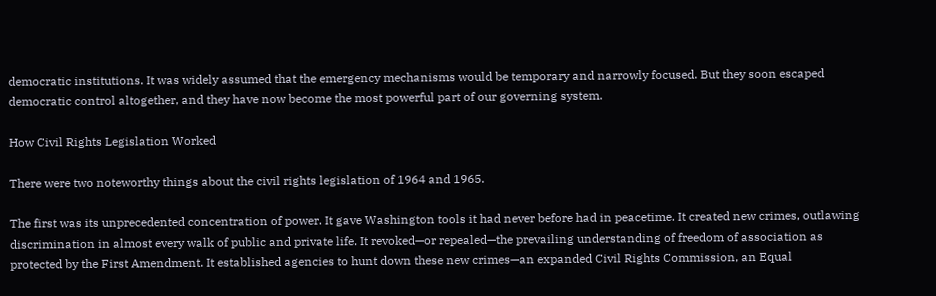democratic institutions. It was widely assumed that the emergency mechanisms would be temporary and narrowly focused. But they soon escaped democratic control altogether, and they have now become the most powerful part of our governing system.

How Civil Rights Legislation Worked

There were two noteworthy things about the civil rights legislation of 1964 and 1965.

The first was its unprecedented concentration of power. It gave Washington tools it had never before had in peacetime. It created new crimes, outlawing discrimination in almost every walk of public and private life. It revoked—or repealed—the prevailing understanding of freedom of association as protected by the First Amendment. It established agencies to hunt down these new crimes—an expanded Civil Rights Commission, an Equal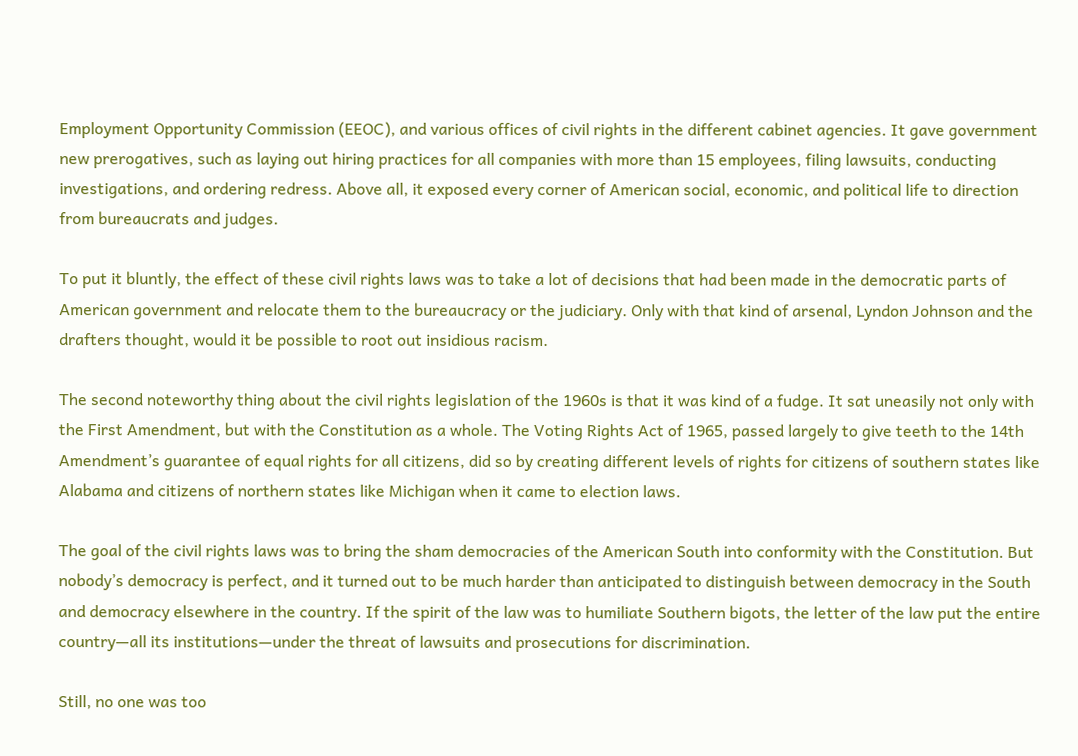Employment Opportunity Commission (EEOC), and various offices of civil rights in the different cabinet agencies. It gave government new prerogatives, such as laying out hiring practices for all companies with more than 15 employees, filing lawsuits, conducting investigations, and ordering redress. Above all, it exposed every corner of American social, economic, and political life to direction from bureaucrats and judges.

To put it bluntly, the effect of these civil rights laws was to take a lot of decisions that had been made in the democratic parts of American government and relocate them to the bureaucracy or the judiciary. Only with that kind of arsenal, Lyndon Johnson and the drafters thought, would it be possible to root out insidious racism.

The second noteworthy thing about the civil rights legislation of the 1960s is that it was kind of a fudge. It sat uneasily not only with the First Amendment, but with the Constitution as a whole. The Voting Rights Act of 1965, passed largely to give teeth to the 14th Amendment’s guarantee of equal rights for all citizens, did so by creating different levels of rights for citizens of southern states like Alabama and citizens of northern states like Michigan when it came to election laws.

The goal of the civil rights laws was to bring the sham democracies of the American South into conformity with the Constitution. But nobody’s democracy is perfect, and it turned out to be much harder than anticipated to distinguish between democracy in the South and democracy elsewhere in the country. If the spirit of the law was to humiliate Southern bigots, the letter of the law put the entire country—all its institutions—under the threat of lawsuits and prosecutions for discrimination.

Still, no one was too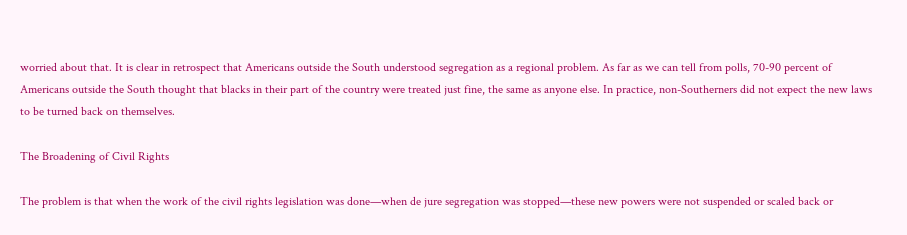worried about that. It is clear in retrospect that Americans outside the South understood segregation as a regional problem. As far as we can tell from polls, 70-90 percent of Americans outside the South thought that blacks in their part of the country were treated just fine, the same as anyone else. In practice, non-Southerners did not expect the new laws to be turned back on themselves.

The Broadening of Civil Rights

The problem is that when the work of the civil rights legislation was done—when de jure segregation was stopped—these new powers were not suspended or scaled back or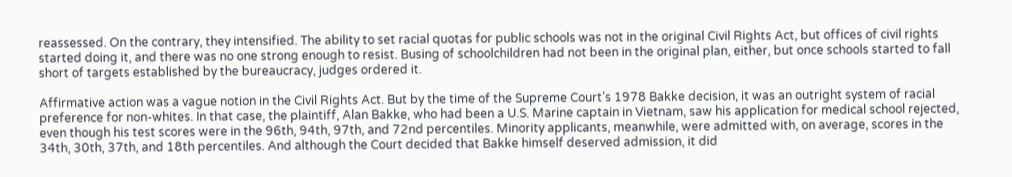reassessed. On the contrary, they intensified. The ability to set racial quotas for public schools was not in the original Civil Rights Act, but offices of civil rights started doing it, and there was no one strong enough to resist. Busing of schoolchildren had not been in the original plan, either, but once schools started to fall short of targets established by the bureaucracy, judges ordered it.

Affirmative action was a vague notion in the Civil Rights Act. But by the time of the Supreme Court’s 1978 Bakke decision, it was an outright system of racial preference for non-whites. In that case, the plaintiff, Alan Bakke, who had been a U.S. Marine captain in Vietnam, saw his application for medical school rejected, even though his test scores were in the 96th, 94th, 97th, and 72nd percentiles. Minority applicants, meanwhile, were admitted with, on average, scores in the 34th, 30th, 37th, and 18th percentiles. And although the Court decided that Bakke himself deserved admission, it did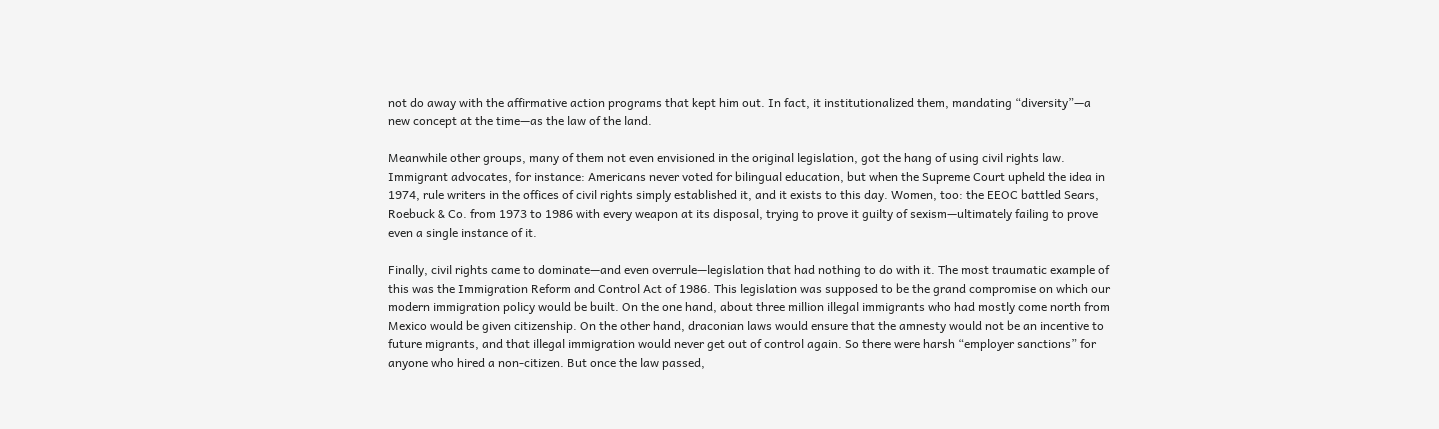not do away with the affirmative action programs that kept him out. In fact, it institutionalized them, mandating “diversity”—a new concept at the time—as the law of the land.

Meanwhile other groups, many of them not even envisioned in the original legislation, got the hang of using civil rights law. Immigrant advocates, for instance: Americans never voted for bilingual education, but when the Supreme Court upheld the idea in 1974, rule writers in the offices of civil rights simply established it, and it exists to this day. Women, too: the EEOC battled Sears, Roebuck & Co. from 1973 to 1986 with every weapon at its disposal, trying to prove it guilty of sexism—ultimately failing to prove even a single instance of it.

Finally, civil rights came to dominate—and even overrule—legislation that had nothing to do with it. The most traumatic example of this was the Immigration Reform and Control Act of 1986. This legislation was supposed to be the grand compromise on which our modern immigration policy would be built. On the one hand, about three million illegal immigrants who had mostly come north from Mexico would be given citizenship. On the other hand, draconian laws would ensure that the amnesty would not be an incentive to future migrants, and that illegal immigration would never get out of control again. So there were harsh “employer sanctions” for anyone who hired a non-citizen. But once the law passed,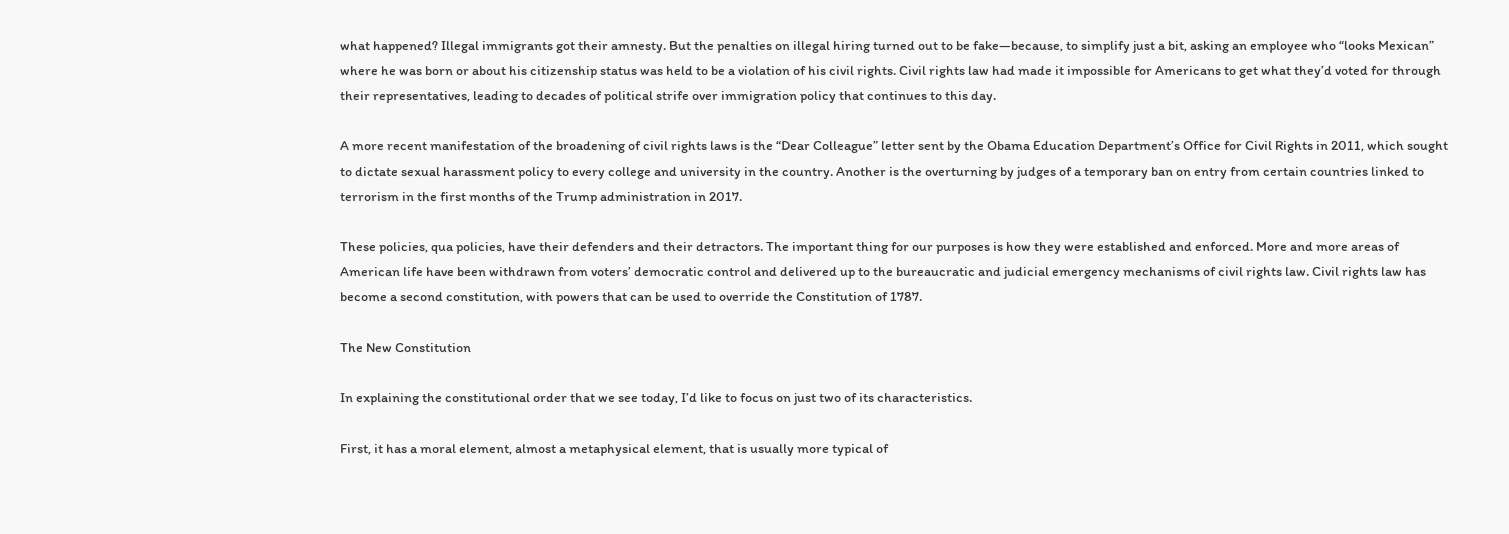what happened? Illegal immigrants got their amnesty. But the penalties on illegal hiring turned out to be fake—because, to simplify just a bit, asking an employee who “looks Mexican” where he was born or about his citizenship status was held to be a violation of his civil rights. Civil rights law had made it impossible for Americans to get what they’d voted for through their representatives, leading to decades of political strife over immigration policy that continues to this day.

A more recent manifestation of the broadening of civil rights laws is the “Dear Colleague” letter sent by the Obama Education Department’s Office for Civil Rights in 2011, which sought to dictate sexual harassment policy to every college and university in the country. Another is the overturning by judges of a temporary ban on entry from certain countries linked to terrorism in the first months of the Trump administration in 2017.

These policies, qua policies, have their defenders and their detractors. The important thing for our purposes is how they were established and enforced. More and more areas of American life have been withdrawn from voters’ democratic control and delivered up to the bureaucratic and judicial emergency mechanisms of civil rights law. Civil rights law has become a second constitution, with powers that can be used to override the Constitution of 1787.

The New Constitution

In explaining the constitutional order that we see today, I’d like to focus on just two of its characteristics.

First, it has a moral element, almost a metaphysical element, that is usually more typical of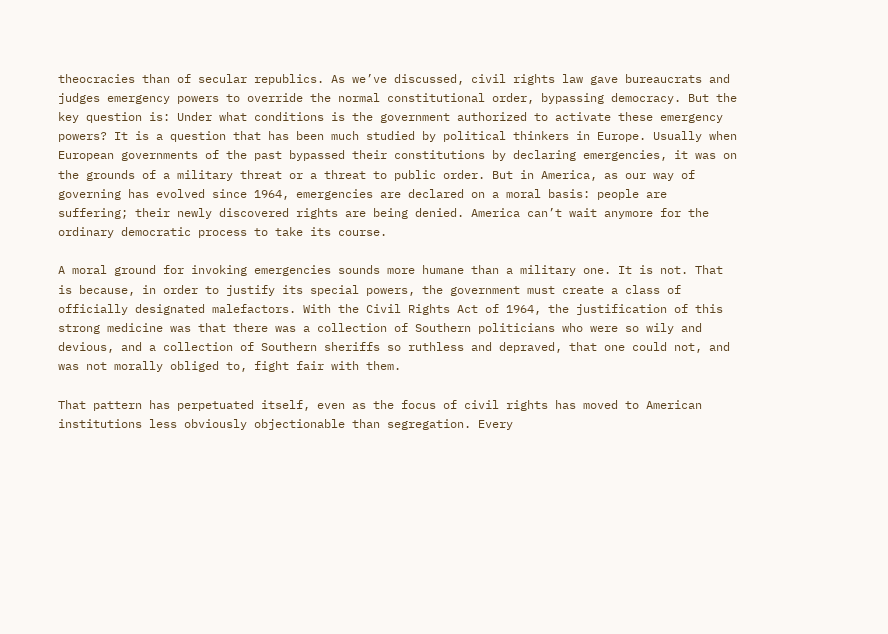theocracies than of secular republics. As we’ve discussed, civil rights law gave bureaucrats and judges emergency powers to override the normal constitutional order, bypassing democracy. But the key question is: Under what conditions is the government authorized to activate these emergency powers? It is a question that has been much studied by political thinkers in Europe. Usually when European governments of the past bypassed their constitutions by declaring emergencies, it was on the grounds of a military threat or a threat to public order. But in America, as our way of governing has evolved since 1964, emergencies are declared on a moral basis: people are suffering; their newly discovered rights are being denied. America can’t wait anymore for the ordinary democratic process to take its course.

A moral ground for invoking emergencies sounds more humane than a military one. It is not. That is because, in order to justify its special powers, the government must create a class of officially designated malefactors. With the Civil Rights Act of 1964, the justification of this strong medicine was that there was a collection of Southern politicians who were so wily and devious, and a collection of Southern sheriffs so ruthless and depraved, that one could not, and was not morally obliged to, fight fair with them.

That pattern has perpetuated itself, even as the focus of civil rights has moved to American institutions less obviously objectionable than segregation. Every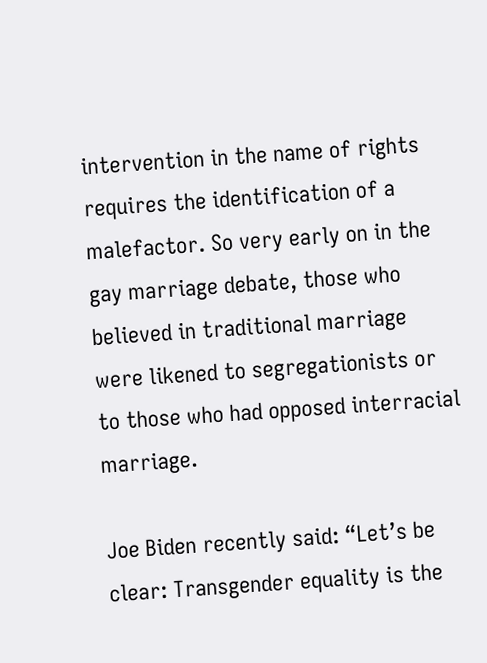intervention in the name of rights requires the identification of a malefactor. So very early on in the gay marriage debate, those who believed in traditional marriage were likened to segregationists or to those who had opposed interracial marriage.

Joe Biden recently said: “Let’s be clear: Transgender equality is the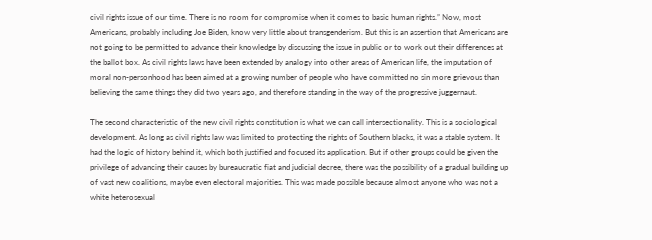civil rights issue of our time. There is no room for compromise when it comes to basic human rights.” Now, most Americans, probably including Joe Biden, know very little about transgenderism. But this is an assertion that Americans are not going to be permitted to advance their knowledge by discussing the issue in public or to work out their differences at the ballot box. As civil rights laws have been extended by analogy into other areas of American life, the imputation of moral non-personhood has been aimed at a growing number of people who have committed no sin more grievous than believing the same things they did two years ago, and therefore standing in the way of the progressive juggernaut.

The second characteristic of the new civil rights constitution is what we can call intersectionality. This is a sociological development. As long as civil rights law was limited to protecting the rights of Southern blacks, it was a stable system. It had the logic of history behind it, which both justified and focused its application. But if other groups could be given the privilege of advancing their causes by bureaucratic fiat and judicial decree, there was the possibility of a gradual building up of vast new coalitions, maybe even electoral majorities. This was made possible because almost anyone who was not a white heterosexual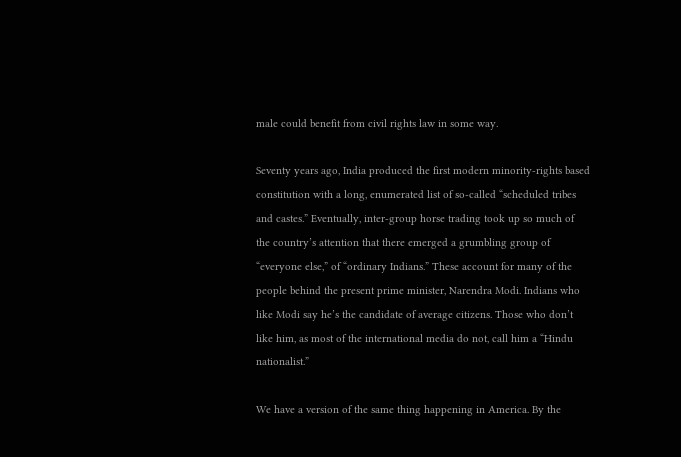male could benefit from civil rights law in some way.

Seventy years ago, India produced the first modern minority-rights based constitution with a long, enumerated list of so-called “scheduled tribes and castes.” Eventually, inter-group horse trading took up so much of the country’s attention that there emerged a grumbling group of “everyone else,” of “ordinary Indians.” These account for many of the people behind the present prime minister, Narendra Modi. Indians who like Modi say he’s the candidate of average citizens. Those who don’t like him, as most of the international media do not, call him a “Hindu nationalist.”

We have a version of the same thing happening in America. By the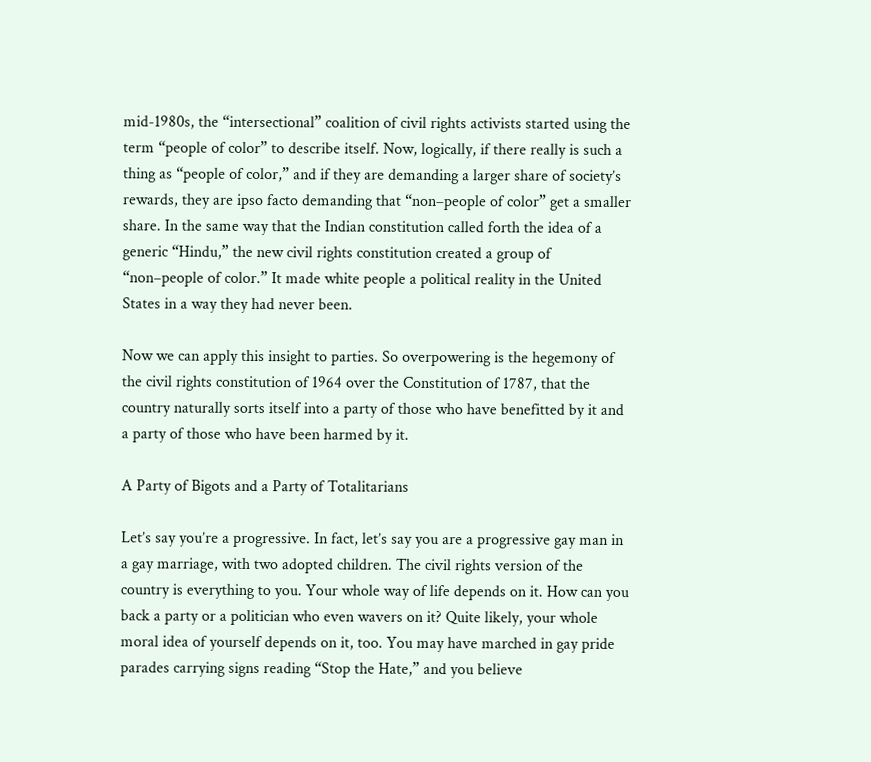mid-1980s, the “intersectional” coalition of civil rights activists started using the term “people of color” to describe itself. Now, logically, if there really is such a thing as “people of color,” and if they are demanding a larger share of society’s rewards, they are ipso facto demanding that “non–people of color” get a smaller share. In the same way that the Indian constitution called forth the idea of a generic “Hindu,” the new civil rights constitution created a group of “non–people of color.” It made white people a political reality in the United States in a way they had never been.

Now we can apply this insight to parties. So overpowering is the hegemony of the civil rights constitution of 1964 over the Constitution of 1787, that the country naturally sorts itself into a party of those who have benefitted by it and a party of those who have been harmed by it.

A Party of Bigots and a Party of Totalitarians

Let’s say you’re a progressive. In fact, let’s say you are a progressive gay man in a gay marriage, with two adopted children. The civil rights version of the country is everything to you. Your whole way of life depends on it. How can you back a party or a politician who even wavers on it? Quite likely, your whole moral idea of yourself depends on it, too. You may have marched in gay pride parades carrying signs reading “Stop the Hate,” and you believe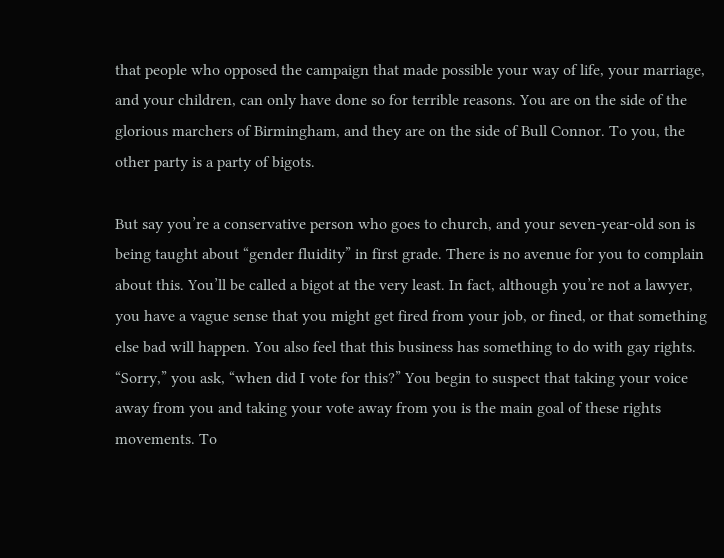that people who opposed the campaign that made possible your way of life, your marriage, and your children, can only have done so for terrible reasons. You are on the side of the glorious marchers of Birmingham, and they are on the side of Bull Connor. To you, the other party is a party of bigots.

But say you’re a conservative person who goes to church, and your seven-year-old son is being taught about “gender fluidity” in first grade. There is no avenue for you to complain about this. You’ll be called a bigot at the very least. In fact, although you’re not a lawyer, you have a vague sense that you might get fired from your job, or fined, or that something else bad will happen. You also feel that this business has something to do with gay rights. “Sorry,” you ask, “when did I vote for this?” You begin to suspect that taking your voice away from you and taking your vote away from you is the main goal of these rights movements. To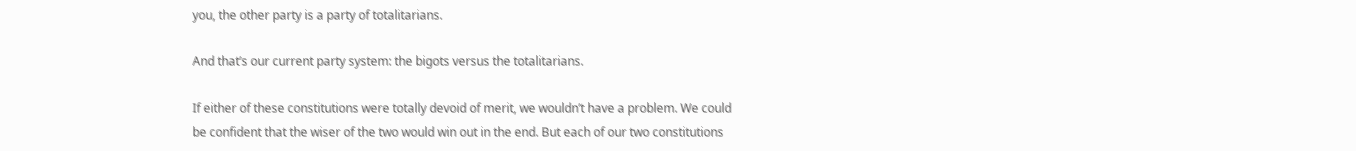you, the other party is a party of totalitarians.

And that’s our current party system: the bigots versus the totalitarians.

If either of these constitutions were totally devoid of merit, we wouldn’t have a problem. We could be confident that the wiser of the two would win out in the end. But each of our two constitutions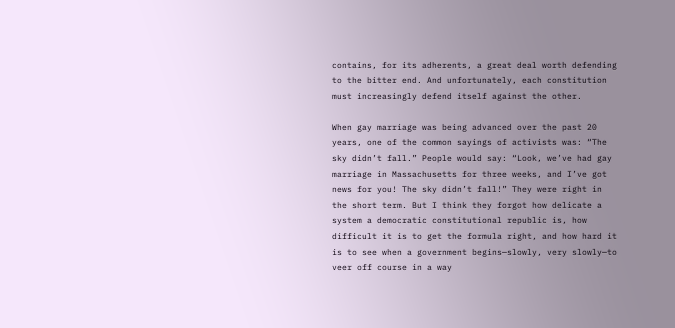contains, for its adherents, a great deal worth defending to the bitter end. And unfortunately, each constitution must increasingly defend itself against the other.

When gay marriage was being advanced over the past 20 years, one of the common sayings of activists was: “The sky didn’t fall.” People would say: “Look, we’ve had gay marriage in Massachusetts for three weeks, and I’ve got news for you! The sky didn’t fall!” They were right in the short term. But I think they forgot how delicate a system a democratic constitutional republic is, how difficult it is to get the formula right, and how hard it is to see when a government begins—slowly, very slowly—to veer off course in a way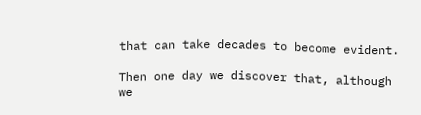that can take decades to become evident.

Then one day we discover that, although we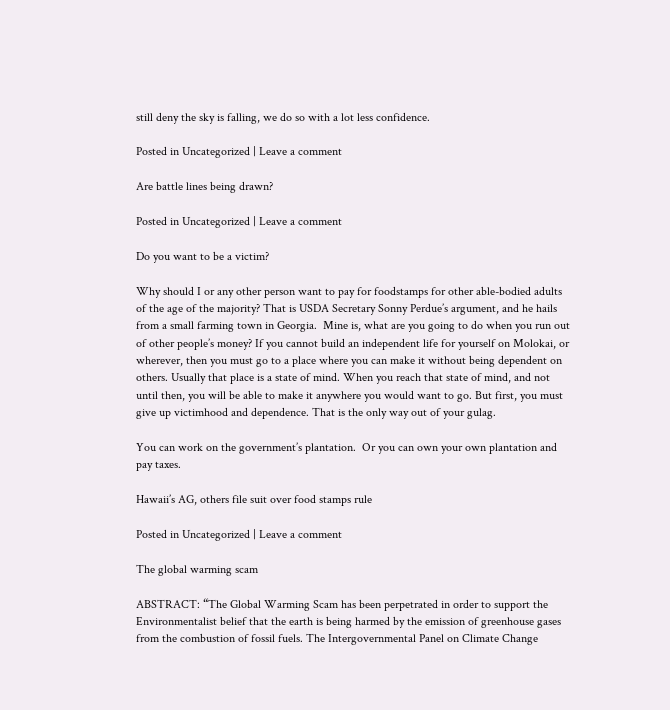still deny the sky is falling, we do so with a lot less confidence.

Posted in Uncategorized | Leave a comment

Are battle lines being drawn?

Posted in Uncategorized | Leave a comment

Do you want to be a victim?

Why should I or any other person want to pay for foodstamps for other able-bodied adults of the age of the majority? That is USDA Secretary Sonny Perdue’s argument, and he hails from a small farming town in Georgia.  Mine is, what are you going to do when you run out of other people’s money? If you cannot build an independent life for yourself on Molokai, or wherever, then you must go to a place where you can make it without being dependent on others. Usually that place is a state of mind. When you reach that state of mind, and not until then, you will be able to make it anywhere you would want to go. But first, you must give up victimhood and dependence. That is the only way out of your gulag.

You can work on the government’s plantation.  Or you can own your own plantation and pay taxes.

Hawaii’s AG, others file suit over food stamps rule

Posted in Uncategorized | Leave a comment

The global warming scam

ABSTRACT: “The Global Warming Scam has been perpetrated in order to support the Environmentalist belief that the earth is being harmed by the emission of greenhouse gases from the combustion of fossil fuels. The Intergovernmental Panel on Climate Change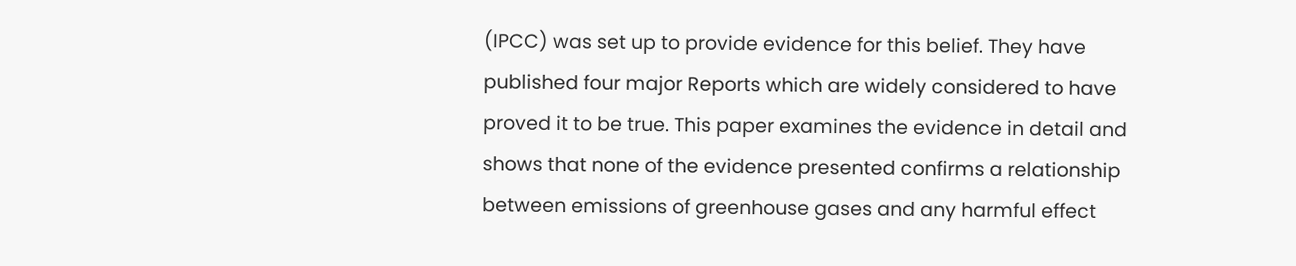(IPCC) was set up to provide evidence for this belief. They have published four major Reports which are widely considered to have proved it to be true. This paper examines the evidence in detail and shows that none of the evidence presented confirms a relationship between emissions of greenhouse gases and any harmful effect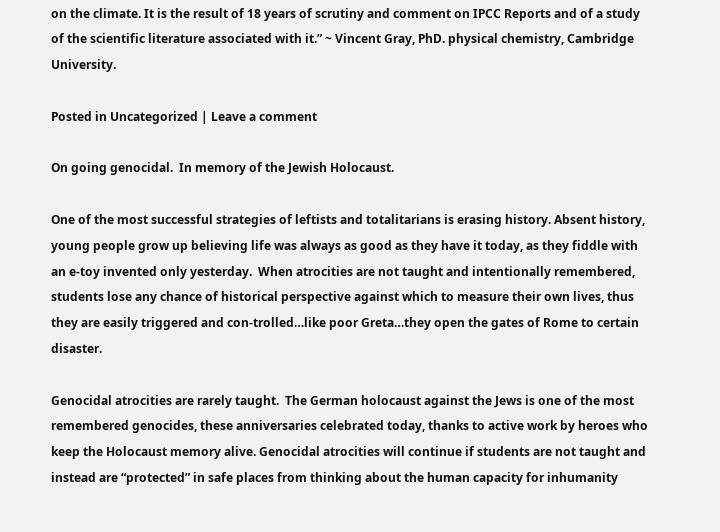on the climate. It is the result of 18 years of scrutiny and comment on IPCC Reports and of a study of the scientific literature associated with it.” ~ Vincent Gray, PhD. physical chemistry, Cambridge University.

Posted in Uncategorized | Leave a comment

On going genocidal.  In memory of the Jewish Holocaust.

One of the most successful strategies of leftists and totalitarians is erasing history. Absent history, young people grow up believing life was always as good as they have it today, as they fiddle with an e-toy invented only yesterday.  When atrocities are not taught and intentionally remembered, students lose any chance of historical perspective against which to measure their own lives, thus they are easily triggered and con-trolled…like poor Greta…they open the gates of Rome to certain disaster.

Genocidal atrocities are rarely taught.  The German holocaust against the Jews is one of the most remembered genocides, these anniversaries celebrated today, thanks to active work by heroes who  keep the Holocaust memory alive. Genocidal atrocities will continue if students are not taught and instead are “protected” in safe places from thinking about the human capacity for inhumanity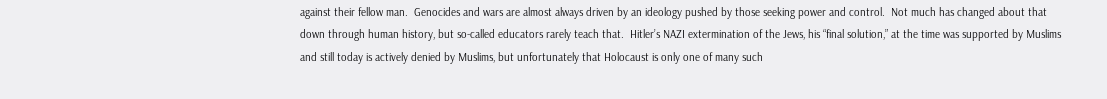against their fellow man.  Genocides and wars are almost always driven by an ideology pushed by those seeking power and control.  Not much has changed about that down through human history, but so-called educators rarely teach that.  Hitler’s NAZI extermination of the Jews, his “final solution,” at the time was supported by Muslims and still today is actively denied by Muslims, but unfortunately that Holocaust is only one of many such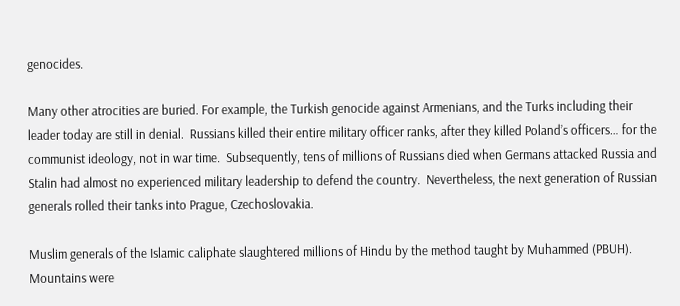genocides.

Many other atrocities are buried. For example, the Turkish genocide against Armenians, and the Turks including their leader today are still in denial.  Russians killed their entire military officer ranks, after they killed Poland’s officers… for the communist ideology, not in war time.  Subsequently, tens of millions of Russians died when Germans attacked Russia and Stalin had almost no experienced military leadership to defend the country.  Nevertheless, the next generation of Russian generals rolled their tanks into Prague, Czechoslovakia.

Muslim generals of the Islamic caliphate slaughtered millions of Hindu by the method taught by Muhammed (PBUH).  Mountains were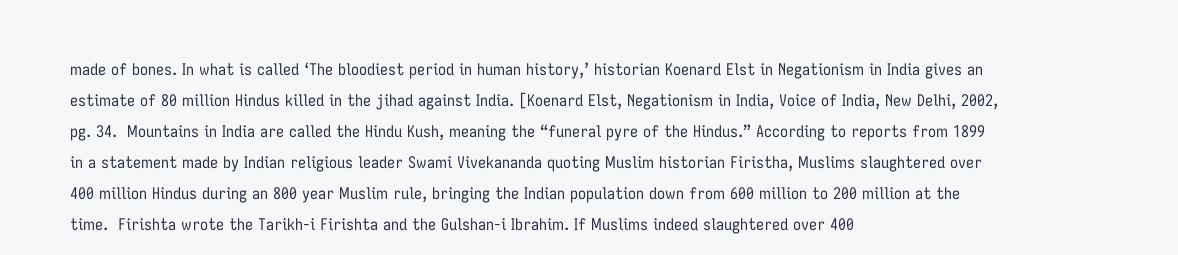made of bones. In what is called ‘The bloodiest period in human history,’ historian Koenard Elst in Negationism in India gives an estimate of 80 million Hindus killed in the jihad against India. [Koenard Elst, Negationism in India, Voice of India, New Delhi, 2002, pg. 34.  Mountains in India are called the Hindu Kush, meaning the “funeral pyre of the Hindus.” According to reports from 1899 in a statement made by Indian religious leader Swami Vivekananda quoting Muslim historian Firistha, Muslims slaughtered over 400 million Hindus during an 800 year Muslim rule, bringing the Indian population down from 600 million to 200 million at the time.  Firishta wrote the Tarikh-i Firishta and the Gulshan-i Ibrahim. If Muslims indeed slaughtered over 400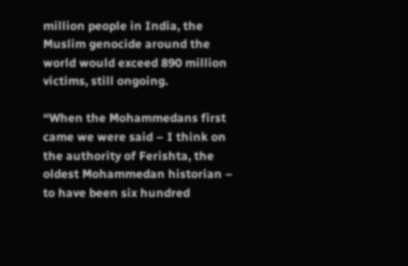million people in India, the Muslim genocide around the world would exceed 890 million victims, still ongoing.

“When the Mohammedans first came we were said – I think on the authority of Ferishta, the oldest Mohammedan historian – to have been six hundred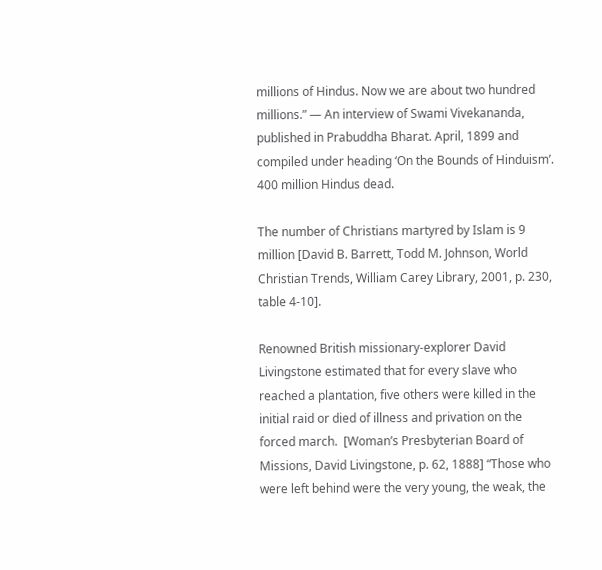millions of Hindus. Now we are about two hundred millions.” — An interview of Swami Vivekananda, published in Prabuddha Bharat. April, 1899 and compiled under heading ‘On the Bounds of Hinduism’.  400 million Hindus dead.

The number of Christians martyred by Islam is 9 million [David B. Barrett, Todd M. Johnson, World Christian Trends, William Carey Library, 2001, p. 230, table 4-10].

Renowned British missionary-explorer David Livingstone estimated that for every slave who reached a plantation, five others were killed in the initial raid or died of illness and privation on the forced march.  [Woman’s Presbyterian Board of Missions, David Livingstone, p. 62, 1888] “Those who were left behind were the very young, the weak, the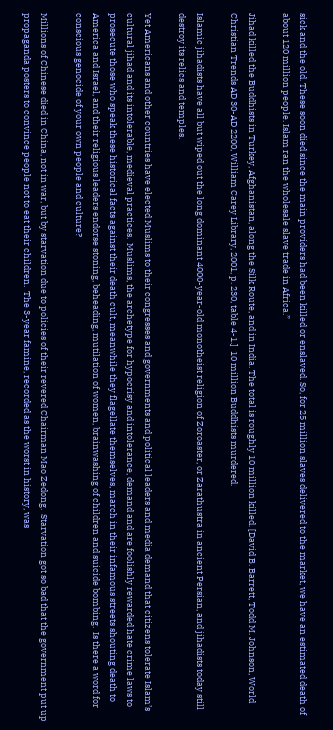sick and the old. These soon died since the main providers had been killed or enslaved. So, for 25 million slaves delivered to the market, we have an estimated death of about 120 million people. Islam ran the wholesale slave trade in Africa.”

Jihad killed the Buddhists in Turkey, Afghanistan, along the Silk Route, and in India. The total is roughly 10 million killed. [David B. Barrett, Todd M. Johnson, World Christian Trends AD 30-AD 2200, William Carey Library, 2001, p. 230, table 4-1.]  10 million Buddhists murdered.

Islamic jihadists have all but wiped out the long dominant 4000-year-old monotheist religion of Zoroaster, or Zarathustra in ancient Persian, and jihadists today still destroy its relics and temples.

Yet Americans and other countries have elected Muslims to their congresses and governments and political leaders and media demand that citizens tolerate Islam’s cultural jihad and its intolerable, medieval practices.  Muslims, the archetype for hypocrisy and intolerance, demand and are foolishly rewarded hate crime laws to prosecute those who speak these historical facts against their death cult, meanwhile they flagellate themselves, march in their infamous streets shouting death to America and Israel, and their religious leaders endorse stoning, beheading, mutilation of women, brainwashing of children and suicide bombing.  Is there a word for conscious genocide of your own people and culture?

Millions of Chinese died in China, not in war, but by starvation due to policies of their revered Chairman Mao Zedong.  Starvation got so bad that the government put up propaganda posters to convince people not to eat their children.  The 3-year famine, recorded as the worst in history, was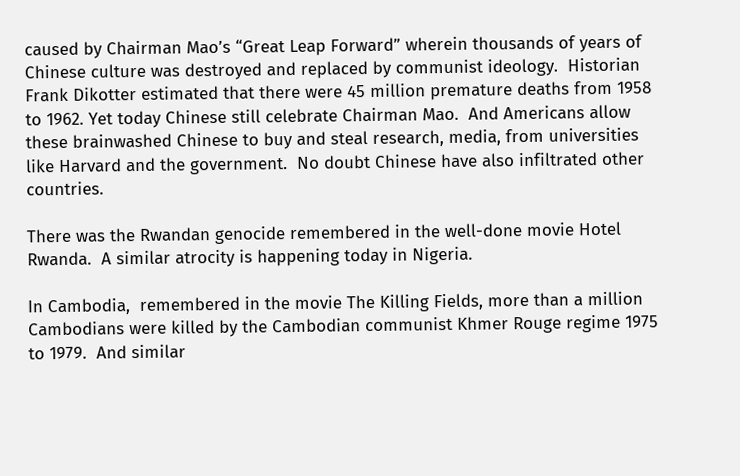caused by Chairman Mao’s “Great Leap Forward” wherein thousands of years of Chinese culture was destroyed and replaced by communist ideology.  Historian Frank Dikotter estimated that there were 45 million premature deaths from 1958 to 1962. Yet today Chinese still celebrate Chairman Mao.  And Americans allow these brainwashed Chinese to buy and steal research, media, from universities like Harvard and the government.  No doubt Chinese have also infiltrated other countries.

There was the Rwandan genocide remembered in the well-done movie Hotel Rwanda.  A similar atrocity is happening today in Nigeria.

In Cambodia,  remembered in the movie The Killing Fields, more than a million Cambodians were killed by the Cambodian communist Khmer Rouge regime 1975 to 1979.  And similar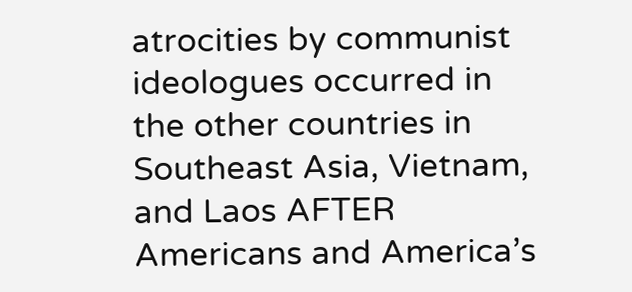atrocities by communist ideologues occurred in the other countries in Southeast Asia, Vietnam, and Laos AFTER Americans and America’s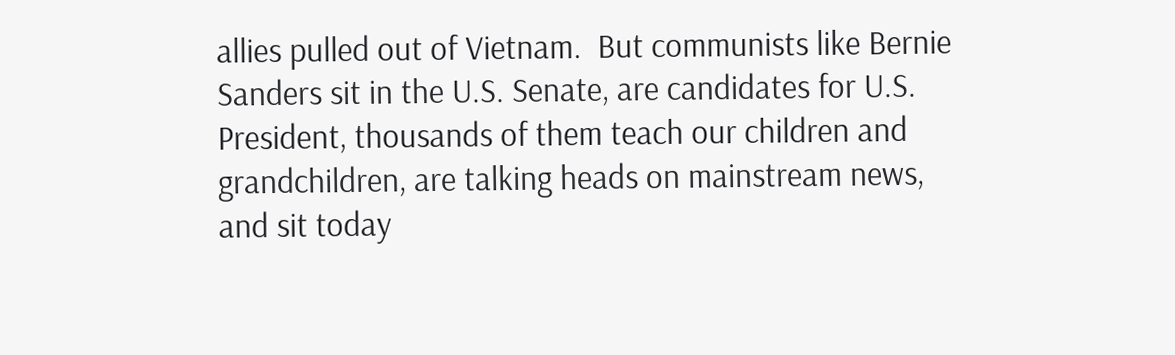allies pulled out of Vietnam.  But communists like Bernie Sanders sit in the U.S. Senate, are candidates for U.S. President, thousands of them teach our children and grandchildren, are talking heads on mainstream news, and sit today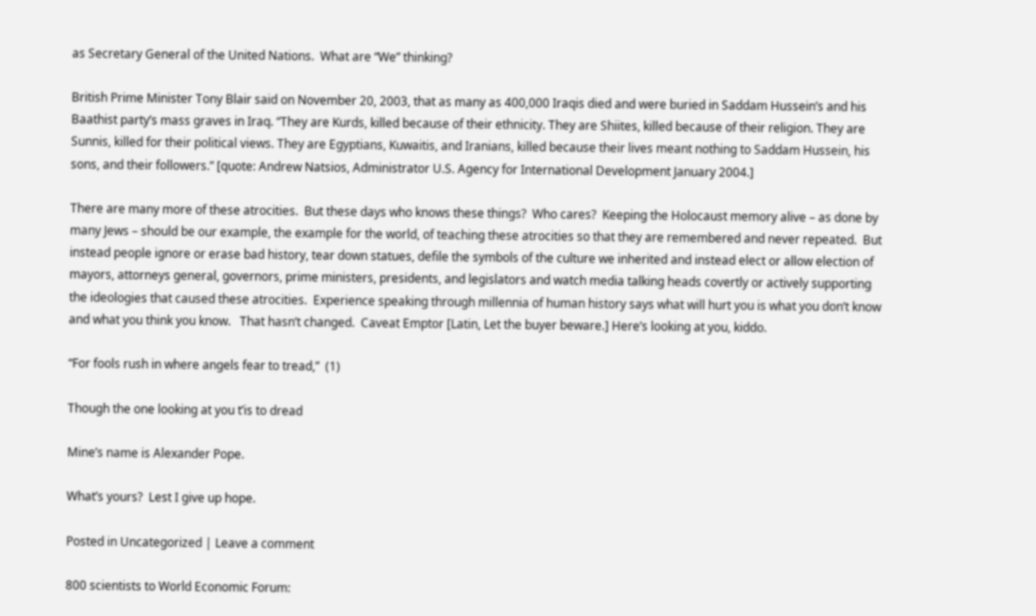as Secretary General of the United Nations.  What are “We” thinking?

British Prime Minister Tony Blair said on November 20, 2003, that as many as 400,000 Iraqis died and were buried in Saddam Hussein’s and his Baathist party’s mass graves in Iraq. “They are Kurds, killed because of their ethnicity. They are Shiites, killed because of their religion. They are Sunnis, killed for their political views. They are Egyptians, Kuwaitis, and Iranians, killed because their lives meant nothing to Saddam Hussein, his sons, and their followers.” [quote: Andrew Natsios, Administrator U.S. Agency for International Development January 2004.]

There are many more of these atrocities.  But these days who knows these things?  Who cares?  Keeping the Holocaust memory alive – as done by many Jews – should be our example, the example for the world, of teaching these atrocities so that they are remembered and never repeated.  But instead people ignore or erase bad history, tear down statues, defile the symbols of the culture we inherited and instead elect or allow election of mayors, attorneys general, governors, prime ministers, presidents, and legislators and watch media talking heads covertly or actively supporting the ideologies that caused these atrocities.  Experience speaking through millennia of human history says what will hurt you is what you don’t know and what you think you know.   That hasn’t changed.  Caveat Emptor [Latin, Let the buyer beware.] Here’s looking at you, kiddo.

“For fools rush in where angels fear to tread,”  (1)

Though the one looking at you t’is to dread

Mine’s name is Alexander Pope.

What’s yours?  Lest I give up hope.

Posted in Uncategorized | Leave a comment

800 scientists to World Economic Forum: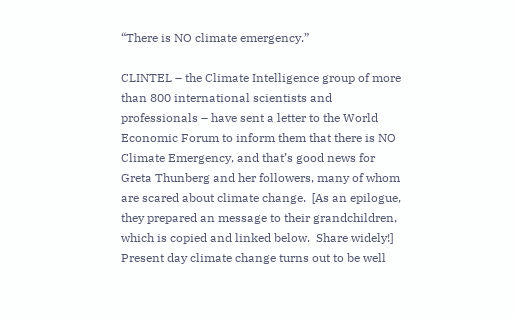“There is NO climate emergency.”

CLINTEL – the Climate Intelligence group of more than 800 international scientists and professionals – have sent a letter to the World Economic Forum to inform them that there is NO Climate Emergency, and that’s good news for Greta Thunberg and her followers, many of whom are scared about climate change.  [As an epilogue, they prepared an message to their grandchildren, which is copied and linked below.  Share widely!]  Present day climate change turns out to be well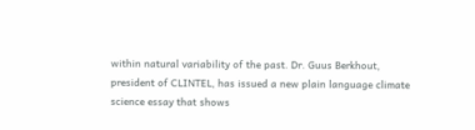within natural variability of the past. Dr. Guus Berkhout, president of CLINTEL, has issued a new plain language climate science essay that shows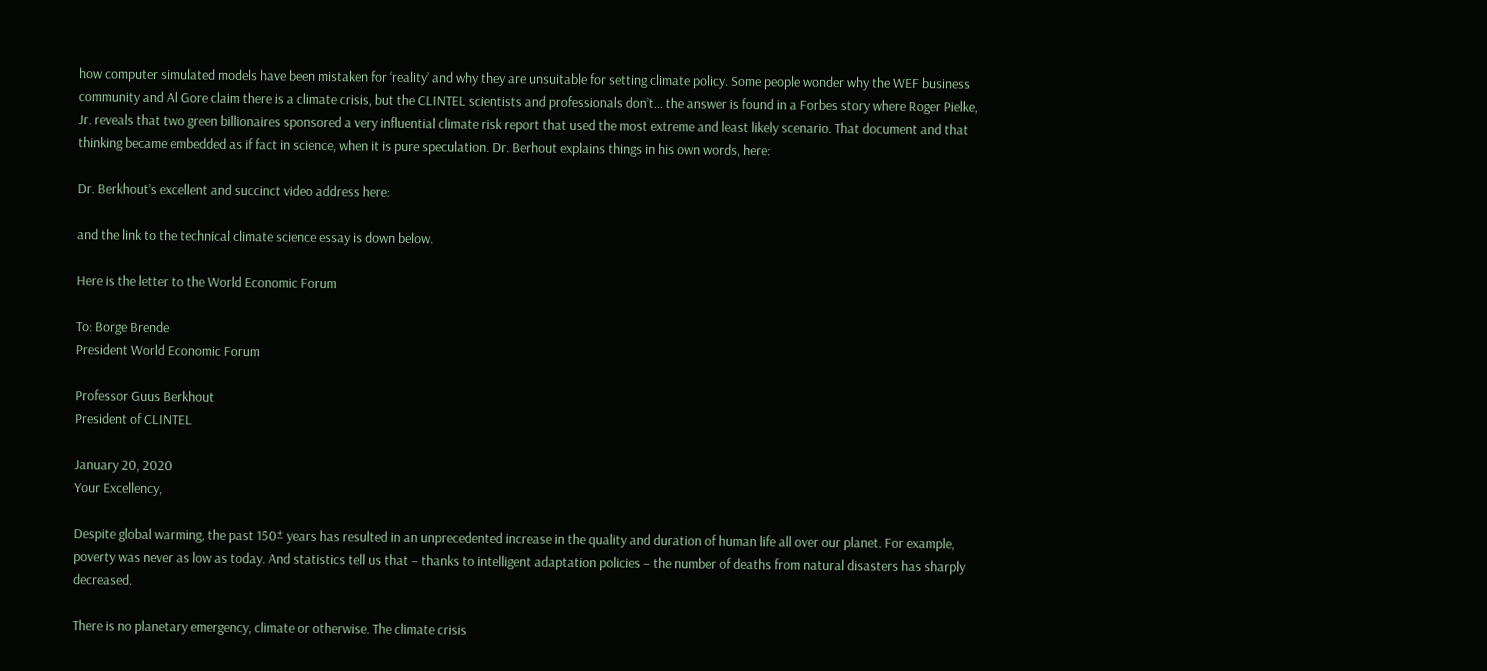how computer simulated models have been mistaken for ‘reality’ and why they are unsuitable for setting climate policy. Some people wonder why the WEF business community and Al Gore claim there is a climate crisis, but the CLINTEL scientists and professionals don’t… the answer is found in a Forbes story where Roger Pielke, Jr. reveals that two green billionaires sponsored a very influential climate risk report that used the most extreme and least likely scenario. That document and that thinking became embedded as if fact in science, when it is pure speculation. Dr. Berhout explains things in his own words, here:

Dr. Berkhout’s excellent and succinct video address here:

and the link to the technical climate science essay is down below.

Here is the letter to the World Economic Forum

To: Borge Brende
President World Economic Forum

Professor Guus Berkhout
President of CLINTEL

January 20, 2020
Your Excellency,

Despite global warming, the past 150± years has resulted in an unprecedented increase in the quality and duration of human life all over our planet. For example, poverty was never as low as today. And statistics tell us that – thanks to intelligent adaptation policies – the number of deaths from natural disasters has sharply decreased.

There is no planetary emergency, climate or otherwise. The climate crisis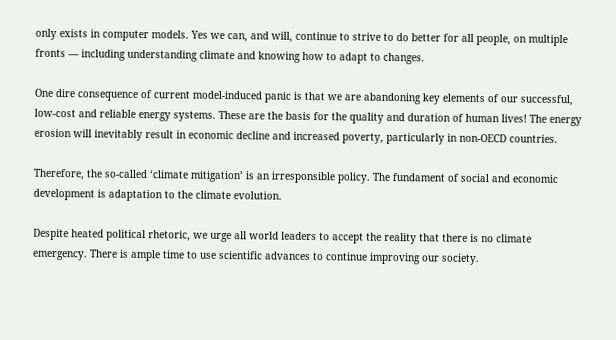only exists in computer models. Yes we can, and will, continue to strive to do better for all people, on multiple fronts — including understanding climate and knowing how to adapt to changes.

One dire consequence of current model-induced panic is that we are abandoning key elements of our successful, low-cost and reliable energy systems. These are the basis for the quality and duration of human lives! The energy erosion will inevitably result in economic decline and increased poverty, particularly in non-OECD countries.

Therefore, the so-called ‘climate mitigation’ is an irresponsible policy. The fundament of social and economic development is adaptation to the climate evolution.

Despite heated political rhetoric, we urge all world leaders to accept the reality that there is no climate emergency. There is ample time to use scientific advances to continue improving our society.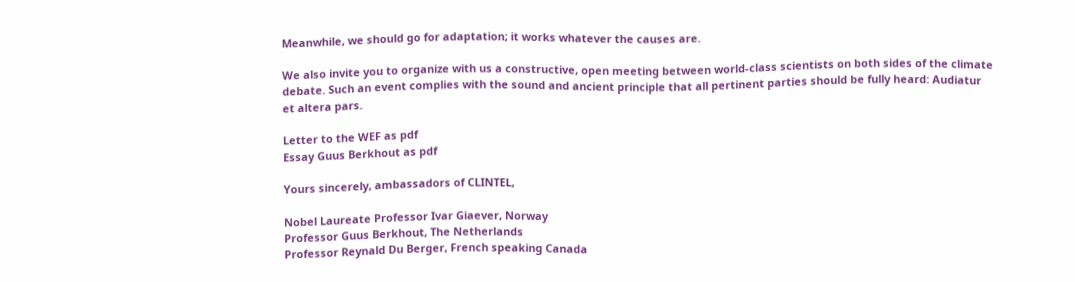Meanwhile, we should go for adaptation; it works whatever the causes are.

We also invite you to organize with us a constructive, open meeting between world-class scientists on both sides of the climate debate. Such an event complies with the sound and ancient principle that all pertinent parties should be fully heard: Audiatur et altera pars.

Letter to the WEF as pdf
Essay Guus Berkhout as pdf

Yours sincerely, ambassadors of CLINTEL,

Nobel Laureate Professor Ivar Giaever, Norway
Professor Guus Berkhout, The Netherlands
Professor Reynald Du Berger, French speaking Canada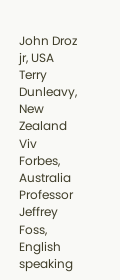John Droz jr, USA
Terry Dunleavy, New Zealand
Viv Forbes, Australia
Professor Jeffrey Foss, English speaking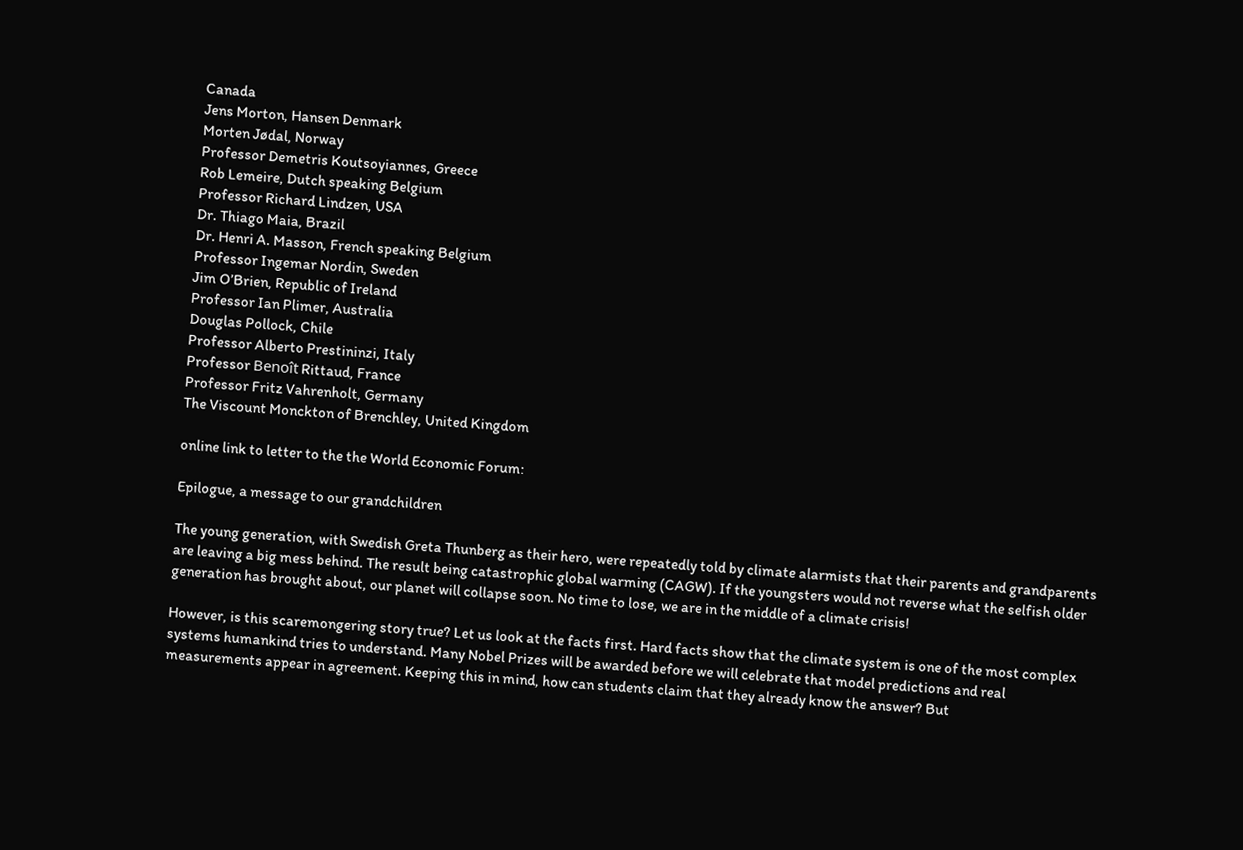Canada
Jens Morton, Hansen Denmark
Morten Jødal, Norway
Professor Demetris Koutsoyiannes, Greece
Rob Lemeire, Dutch speaking Belgium
Professor Richard Lindzen, USA
Dr. Thiago Maia, Brazil
Dr. Henri A. Masson, French speaking Belgium
Professor Ingemar Nordin, Sweden
Jim O’Brien, Republic of Ireland
Professor Ian Plimer, Australia
Douglas Pollock, Chile
Professor Alberto Prestininzi, Italy
Professor Benoît Rittaud, France
Professor Fritz Vahrenholt, Germany
The Viscount Monckton of Brenchley, United Kingdom

online link to letter to the the World Economic Forum:

Epilogue, a message to our grandchildren

The young generation, with Swedish Greta Thunberg as their hero, were repeatedly told by climate alarmists that their parents and grandparents are leaving a big mess behind. The result being catastrophic global warming (CAGW). If the youngsters would not reverse what the selfish older generation has brought about, our planet will collapse soon. No time to lose, we are in the middle of a climate crisis!

However, is this scaremongering story true? Let us look at the facts first. Hard facts show that the climate system is one of the most complex systems humankind tries to understand. Many Nobel Prizes will be awarded before we will celebrate that model predictions and real measurements appear in agreement. Keeping this in mind, how can students claim that they already know the answer? But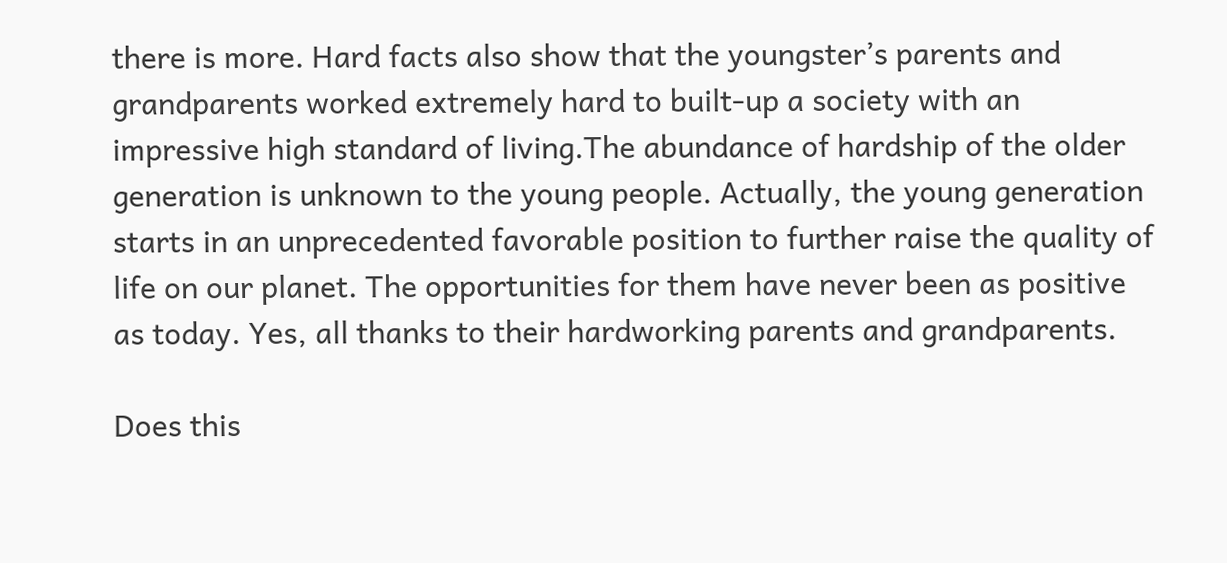there is more. Hard facts also show that the youngster’s parents and grandparents worked extremely hard to built-up a society with an impressive high standard of living.The abundance of hardship of the older generation is unknown to the young people. Actually, the young generation starts in an unprecedented favorable position to further raise the quality of life on our planet. The opportunities for them have never been as positive as today. Yes, all thanks to their hardworking parents and grandparents.

Does this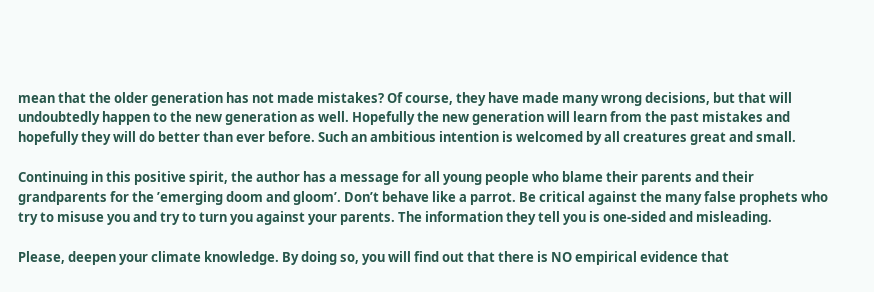mean that the older generation has not made mistakes? Of course, they have made many wrong decisions, but that will undoubtedly happen to the new generation as well. Hopefully the new generation will learn from the past mistakes and hopefully they will do better than ever before. Such an ambitious intention is welcomed by all creatures great and small.

Continuing in this positive spirit, the author has a message for all young people who blame their parents and their grandparents for the ’emerging doom and gloom’. Don’t behave like a parrot. Be critical against the many false prophets who try to misuse you and try to turn you against your parents. The information they tell you is one-sided and misleading.

Please, deepen your climate knowledge. By doing so, you will find out that there is NO empirical evidence that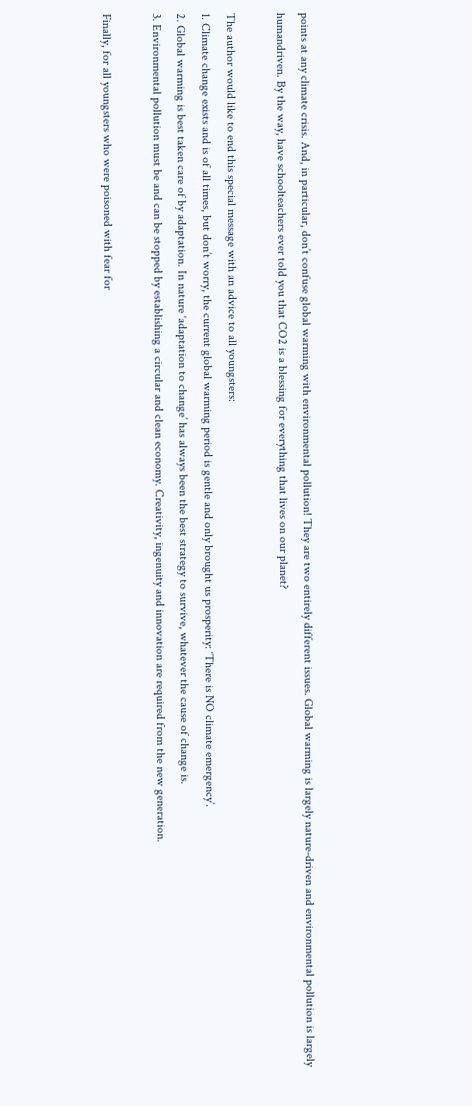points at any climate crisis. And, in particular, don’t confuse global warming with environmental pollution! They are two entirely different issues. Global warming is largely nature-driven and environmental pollution is largely humandriven. By the way, have schoolteachers ever told you that CO2 is a blessing for everything that lives on our planet?

The author would like to end this special message with an advice to all youngsters:
1. Climate change exists and is of all times, but don’t worry, the current global warming period is gentle and only brought us prosperity: ‘There is NO climate emergency’.
2. Global warming is best taken care of by adaptation. In nature ‘adaptation to change’ has always been the best strategy to survive, whatever the cause of change is.
3. Environmental pollution must be and can be stopped by establishing a circular and clean economy. Creativity, ingenuity and innovation are required from the new generation.

Finally, for all youngsters who were poisoned with fear for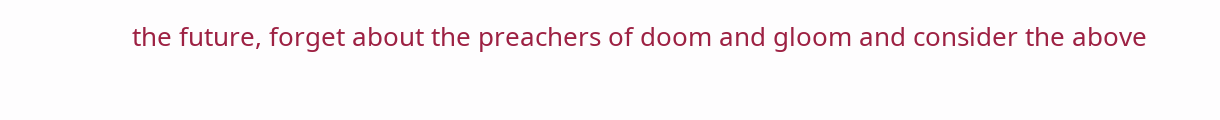the future, forget about the preachers of doom and gloom and consider the above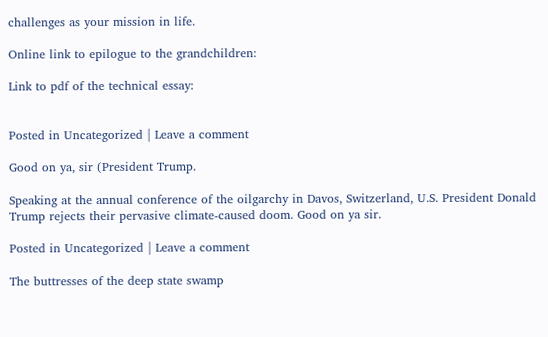challenges as your mission in life.

Online link to epilogue to the grandchildren:

Link to pdf of the technical essay:


Posted in Uncategorized | Leave a comment

Good on ya, sir (President Trump.

Speaking at the annual conference of the oilgarchy in Davos, Switzerland, U.S. President Donald Trump rejects their pervasive climate-caused doom. Good on ya sir.

Posted in Uncategorized | Leave a comment

The buttresses of the deep state swamp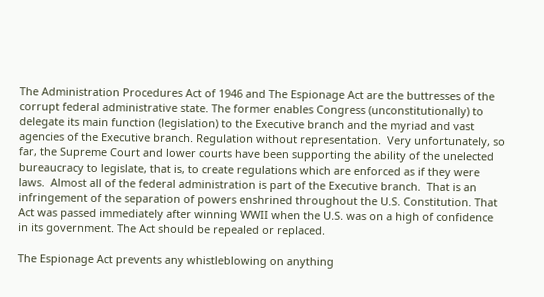The Administration Procedures Act of 1946 and The Espionage Act are the buttresses of the corrupt federal administrative state. The former enables Congress (unconstitutionally) to delegate its main function (legislation) to the Executive branch and the myriad and vast agencies of the Executive branch. Regulation without representation.  Very unfortunately, so far, the Supreme Court and lower courts have been supporting the ability of the unelected bureaucracy to legislate, that is, to create regulations which are enforced as if they were laws.  Almost all of the federal administration is part of the Executive branch.  That is an infringement of the separation of powers enshrined throughout the U.S. Constitution. That Act was passed immediately after winning WWII when the U.S. was on a high of confidence in its government. The Act should be repealed or replaced.

The Espionage Act prevents any whistleblowing on anything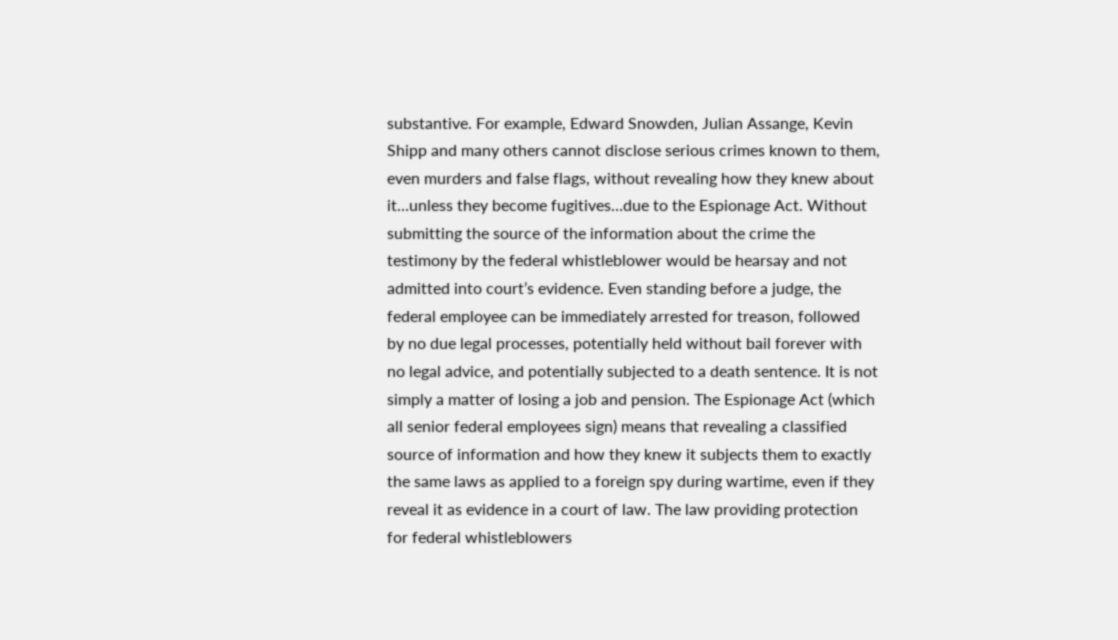substantive. For example, Edward Snowden, Julian Assange, Kevin Shipp and many others cannot disclose serious crimes known to them, even murders and false flags, without revealing how they knew about it…unless they become fugitives…due to the Espionage Act. Without submitting the source of the information about the crime the testimony by the federal whistleblower would be hearsay and not admitted into court’s evidence. Even standing before a judge, the federal employee can be immediately arrested for treason, followed by no due legal processes, potentially held without bail forever with no legal advice, and potentially subjected to a death sentence. It is not simply a matter of losing a job and pension. The Espionage Act (which all senior federal employees sign) means that revealing a classified source of information and how they knew it subjects them to exactly the same laws as applied to a foreign spy during wartime, even if they reveal it as evidence in a court of law. The law providing protection for federal whistleblowers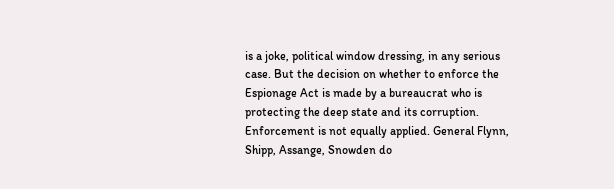is a joke, political window dressing, in any serious case. But the decision on whether to enforce the Espionage Act is made by a bureaucrat who is protecting the deep state and its corruption. Enforcement is not equally applied. General Flynn, Shipp, Assange, Snowden do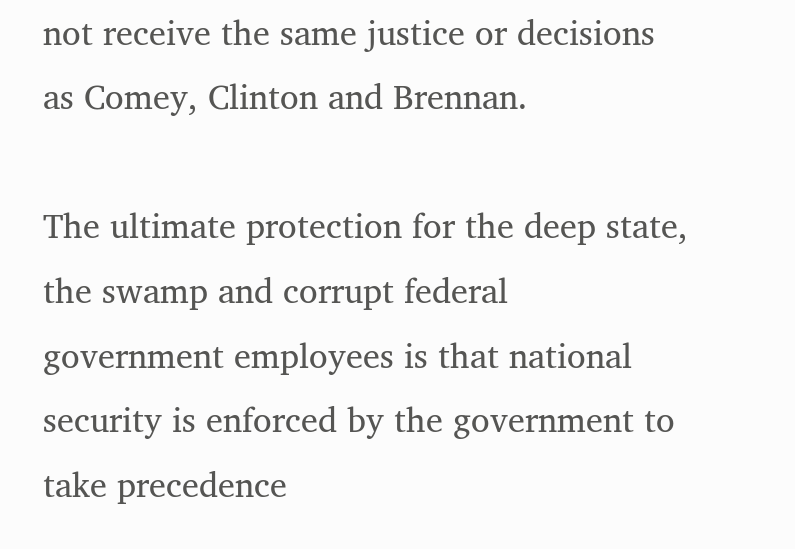not receive the same justice or decisions as Comey, Clinton and Brennan.

The ultimate protection for the deep state, the swamp and corrupt federal government employees is that national security is enforced by the government to take precedence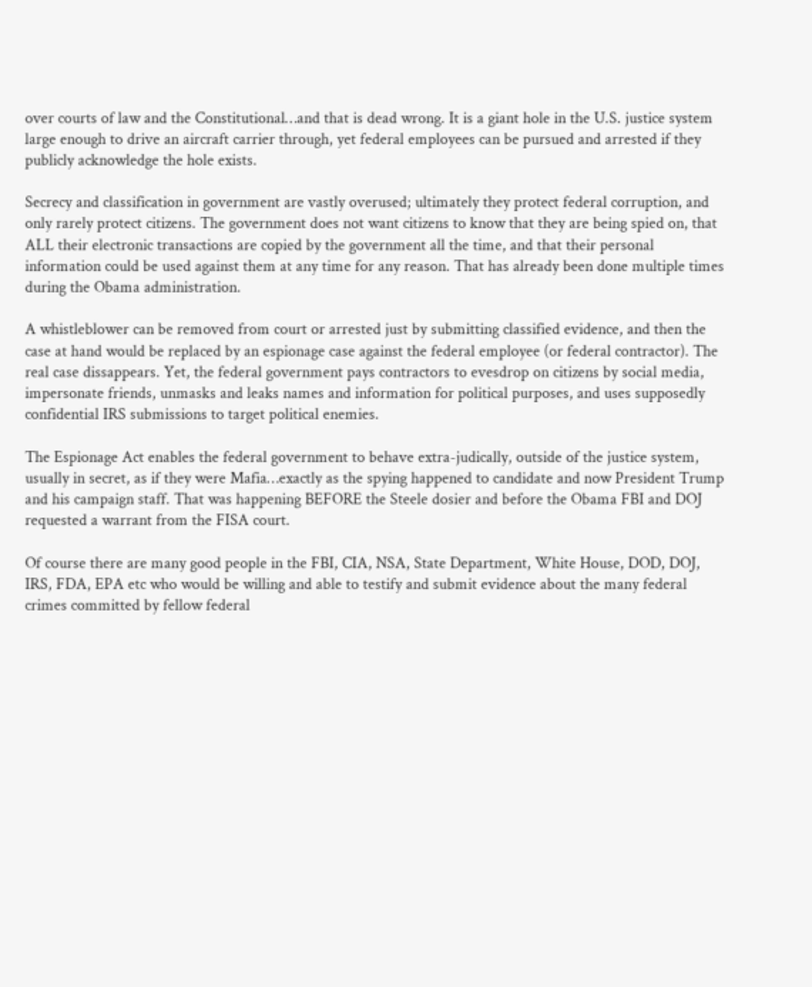over courts of law and the Constitutional…and that is dead wrong. It is a giant hole in the U.S. justice system large enough to drive an aircraft carrier through, yet federal employees can be pursued and arrested if they publicly acknowledge the hole exists.

Secrecy and classification in government are vastly overused; ultimately they protect federal corruption, and only rarely protect citizens. The government does not want citizens to know that they are being spied on, that ALL their electronic transactions are copied by the government all the time, and that their personal information could be used against them at any time for any reason. That has already been done multiple times during the Obama administration.

A whistleblower can be removed from court or arrested just by submitting classified evidence, and then the case at hand would be replaced by an espionage case against the federal employee (or federal contractor). The real case dissappears. Yet, the federal government pays contractors to evesdrop on citizens by social media, impersonate friends, unmasks and leaks names and information for political purposes, and uses supposedly confidential IRS submissions to target political enemies.

The Espionage Act enables the federal government to behave extra-judically, outside of the justice system, usually in secret, as if they were Mafia…exactly as the spying happened to candidate and now President Trump and his campaign staff. That was happening BEFORE the Steele dosier and before the Obama FBI and DOJ requested a warrant from the FISA court.

Of course there are many good people in the FBI, CIA, NSA, State Department, White House, DOD, DOJ, IRS, FDA, EPA etc who would be willing and able to testify and submit evidence about the many federal crimes committed by fellow federal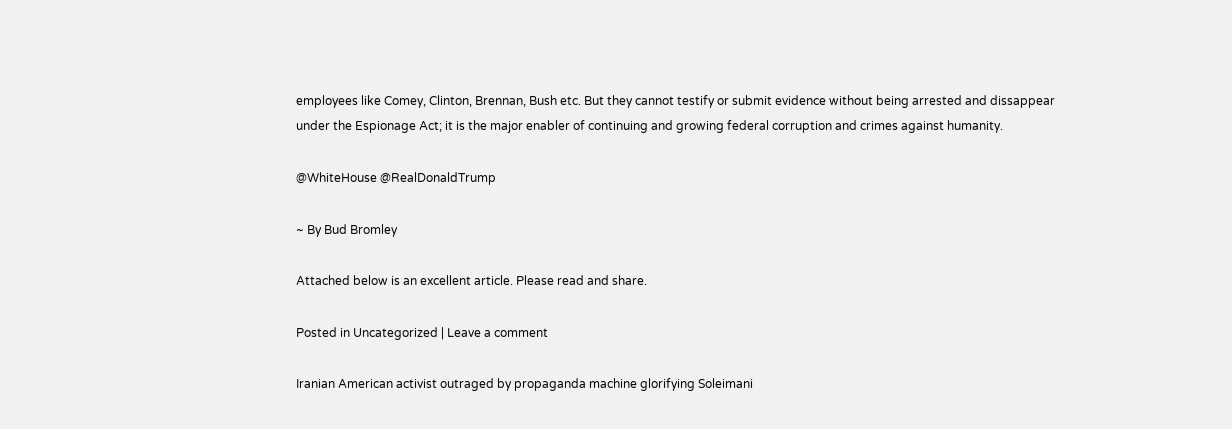employees like Comey, Clinton, Brennan, Bush etc. But they cannot testify or submit evidence without being arrested and dissappear under the Espionage Act; it is the major enabler of continuing and growing federal corruption and crimes against humanity.

@WhiteHouse @RealDonaldTrump

~ By Bud Bromley

Attached below is an excellent article. Please read and share.

Posted in Uncategorized | Leave a comment

Iranian American activist outraged by propaganda machine glorifying Soleimani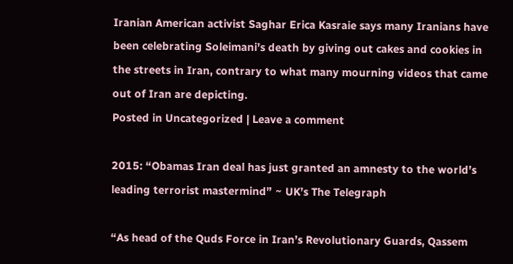Iranian American activist Saghar Erica Kasraie says many Iranians have been celebrating Soleimani’s death by giving out cakes and cookies in the streets in Iran, contrary to what many mourning videos that came out of Iran are depicting.
Posted in Uncategorized | Leave a comment

2015: “Obamas Iran deal has just granted an amnesty to the world’s leading terrorist mastermind” ~ UK’s The Telegraph

“As head of the Quds Force in Iran’s Revolutionary Guards, Qassem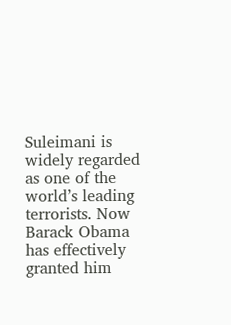Suleimani is widely regarded as one of the world’s leading terrorists. Now Barack Obama has effectively granted him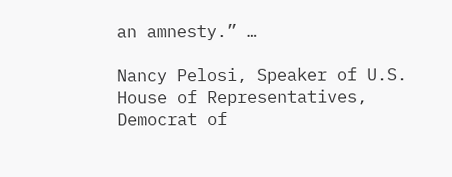an amnesty.” …

Nancy Pelosi, Speaker of U.S. House of Representatives, Democrat of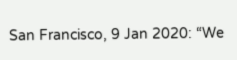San Francisco, 9 Jan 2020: “We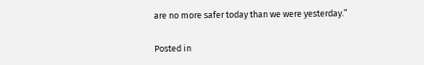are no more safer today than we were yesterday.”

Posted in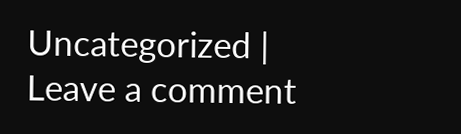Uncategorized | Leave a comment